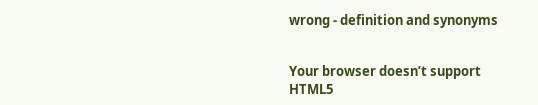wrong - definition and synonyms


Your browser doesn’t support HTML5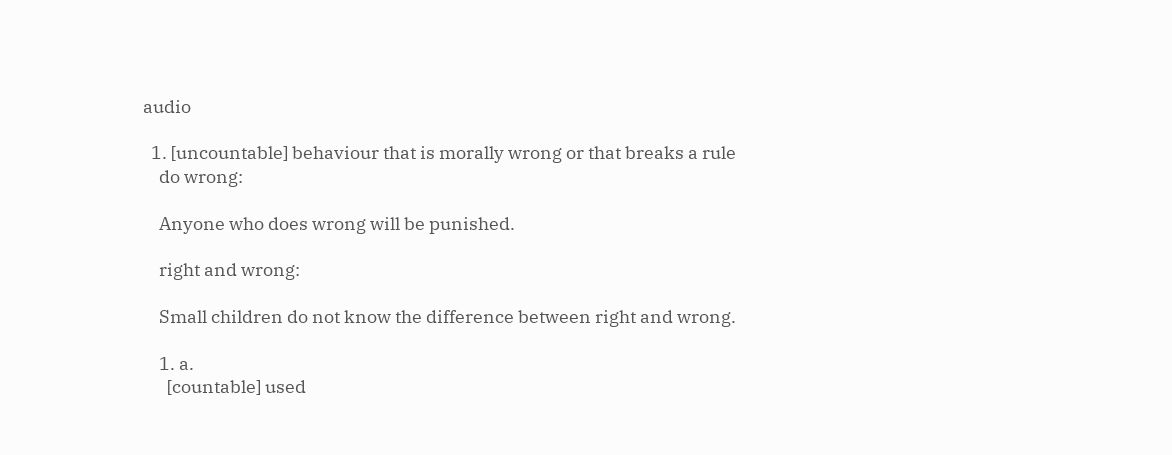audio

  1. [uncountable] behaviour that is morally wrong or that breaks a rule
    do wrong:

    Anyone who does wrong will be punished.

    right and wrong:

    Small children do not know the difference between right and wrong.

    1. a.
      [countable] used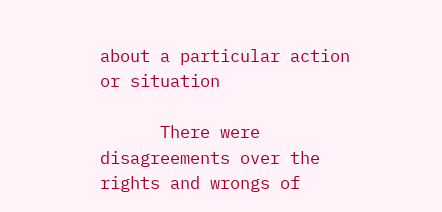about a particular action or situation

      There were disagreements over the rights and wrongs of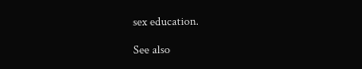sex education.

See also